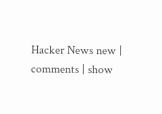Hacker News new | comments | show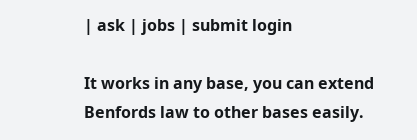| ask | jobs | submit login

It works in any base, you can extend Benfords law to other bases easily.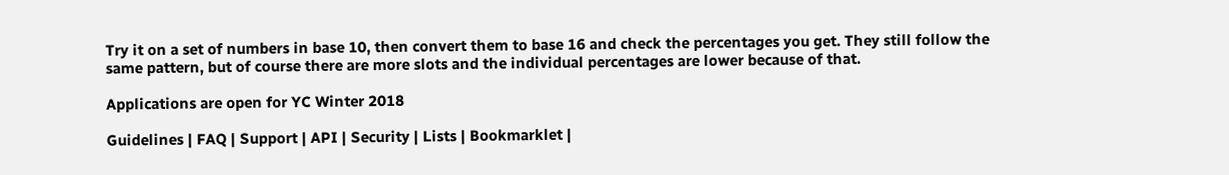Try it on a set of numbers in base 10, then convert them to base 16 and check the percentages you get. They still follow the same pattern, but of course there are more slots and the individual percentages are lower because of that.

Applications are open for YC Winter 2018

Guidelines | FAQ | Support | API | Security | Lists | Bookmarklet |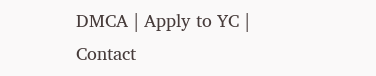DMCA | Apply to YC | Contact